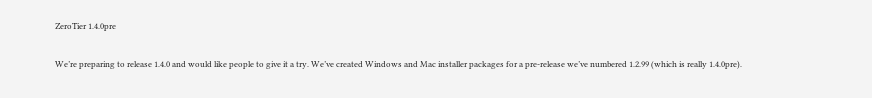ZeroTier 1.4.0pre

We’re preparing to release 1.4.0 and would like people to give it a try. We’ve created Windows and Mac installer packages for a pre-release we’ve numbered 1.2.99 (which is really 1.4.0pre).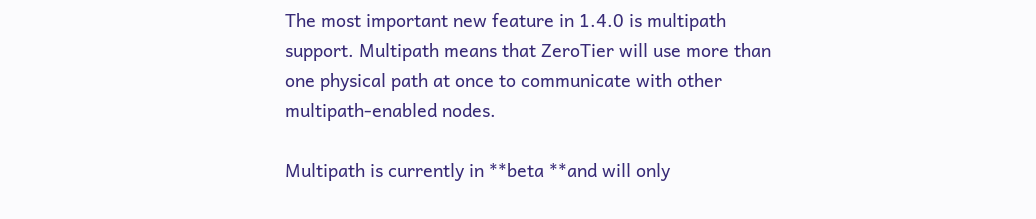The most important new feature in 1.4.0 is multipath support. Multipath means that ZeroTier will use more than one physical path at once to communicate with other multipath-enabled nodes.

Multipath is currently in **beta **and will only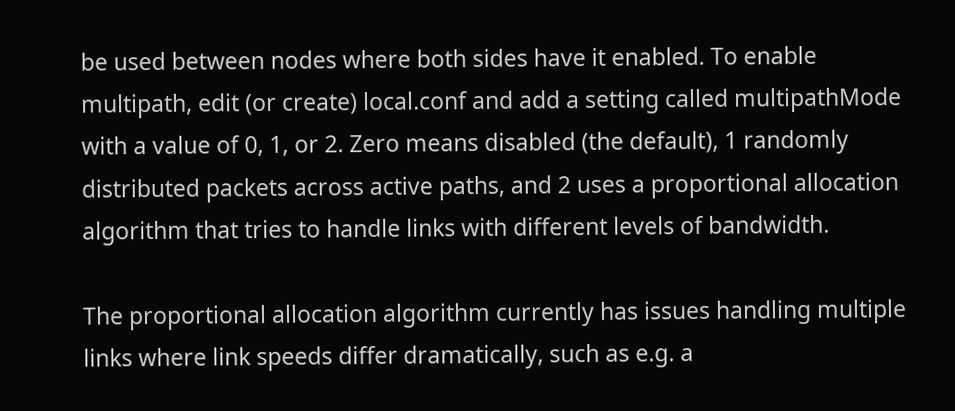be used between nodes where both sides have it enabled. To enable multipath, edit (or create) local.conf and add a setting called multipathMode with a value of 0, 1, or 2. Zero means disabled (the default), 1 randomly distributed packets across active paths, and 2 uses a proportional allocation algorithm that tries to handle links with different levels of bandwidth.

The proportional allocation algorithm currently has issues handling multiple links where link speeds differ dramatically, such as e.g. a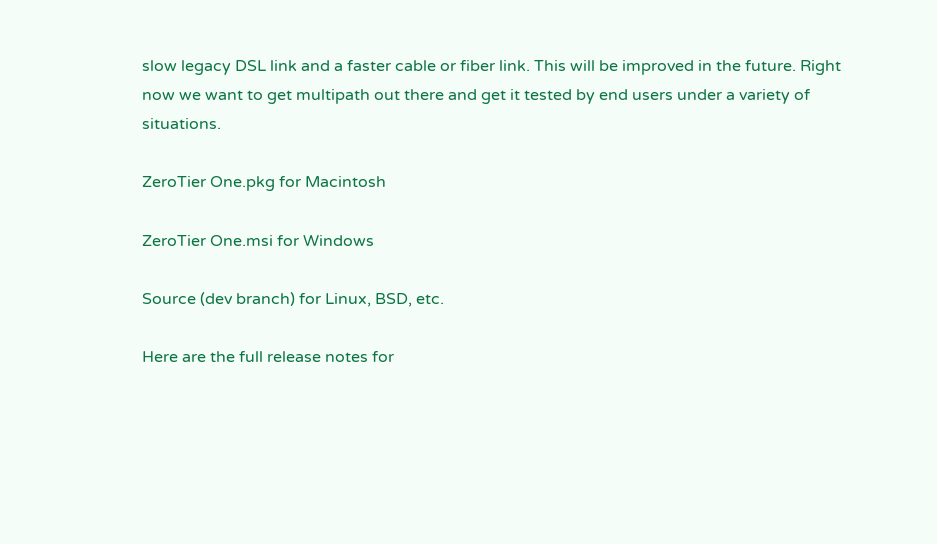slow legacy DSL link and a faster cable or fiber link. This will be improved in the future. Right now we want to get multipath out there and get it tested by end users under a variety of situations.

ZeroTier One.pkg for Macintosh

ZeroTier One.msi for Windows

Source (dev branch) for Linux, BSD, etc.

Here are the full release notes for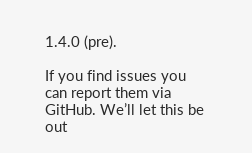1.4.0 (pre).

If you find issues you can report them via GitHub. We’ll let this be out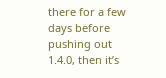there for a few days before pushing out 1.4.0, then it’s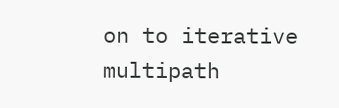on to iterative multipath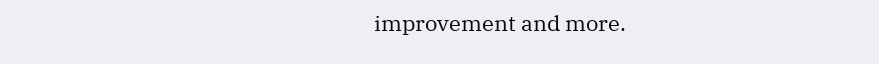improvement and more.